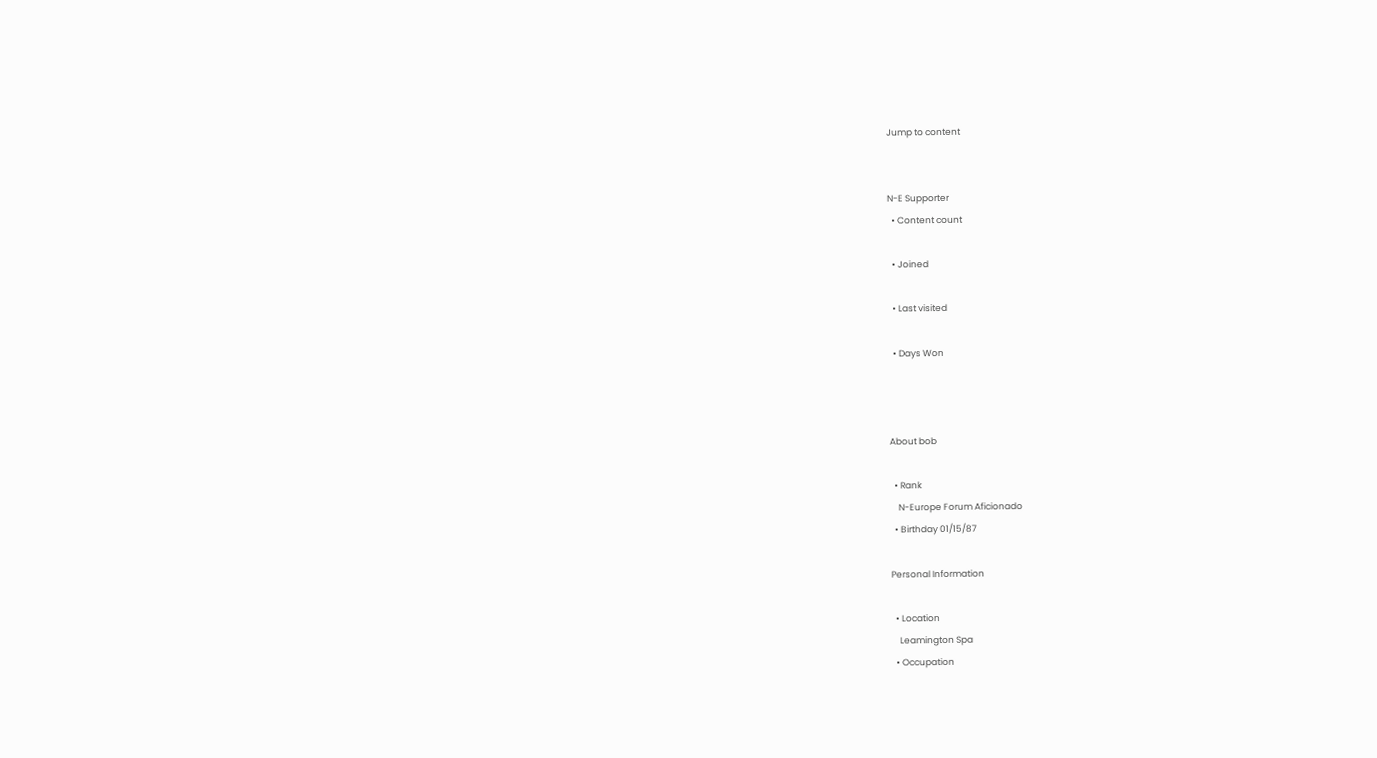Jump to content


N-E Supporter
  • Content count

  • Joined

  • Last visited

  • Days Won



About bob

  • Rank
    N-Europe Forum Aficionado
  • Birthday 01/15/87

Personal Information

  • Location
    Leamington Spa
  • Occupation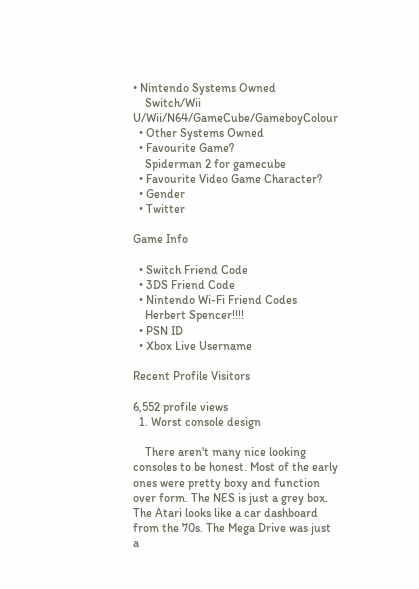• Nintendo Systems Owned
    Switch/Wii U/Wii/N64/GameCube/GameboyColour
  • Other Systems Owned
  • Favourite Game?
    Spiderman 2 for gamecube
  • Favourite Video Game Character?
  • Gender
  • Twitter

Game Info

  • Switch Friend Code
  • 3DS Friend Code
  • Nintendo Wi-Fi Friend Codes
    Herbert Spencer!!!!
  • PSN ID
  • Xbox Live Username

Recent Profile Visitors

6,552 profile views
  1. Worst console design

    There aren't many nice looking consoles to be honest. Most of the early ones were pretty boxy and function over form. The NES is just a grey box. The Atari looks like a car dashboard from the 70s. The Mega Drive was just a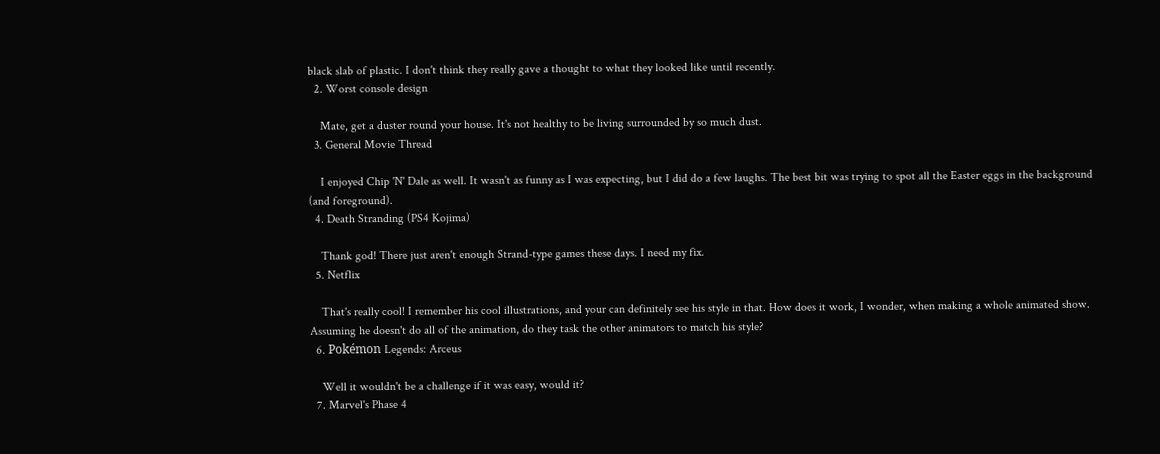black slab of plastic. I don't think they really gave a thought to what they looked like until recently.
  2. Worst console design

    Mate, get a duster round your house. It's not healthy to be living surrounded by so much dust.
  3. General Movie Thread

    I enjoyed Chip 'N' Dale as well. It wasn't as funny as I was expecting, but I did do a few laughs. The best bit was trying to spot all the Easter eggs in the background (and foreground).
  4. Death Stranding (PS4 Kojima)

    Thank god! There just aren't enough Strand-type games these days. I need my fix.
  5. Netflix

    That's really cool! I remember his cool illustrations, and your can definitely see his style in that. How does it work, I wonder, when making a whole animated show. Assuming he doesn't do all of the animation, do they task the other animators to match his style?
  6. Pokémon Legends: Arceus

    Well it wouldn't be a challenge if it was easy, would it?
  7. Marvel's Phase 4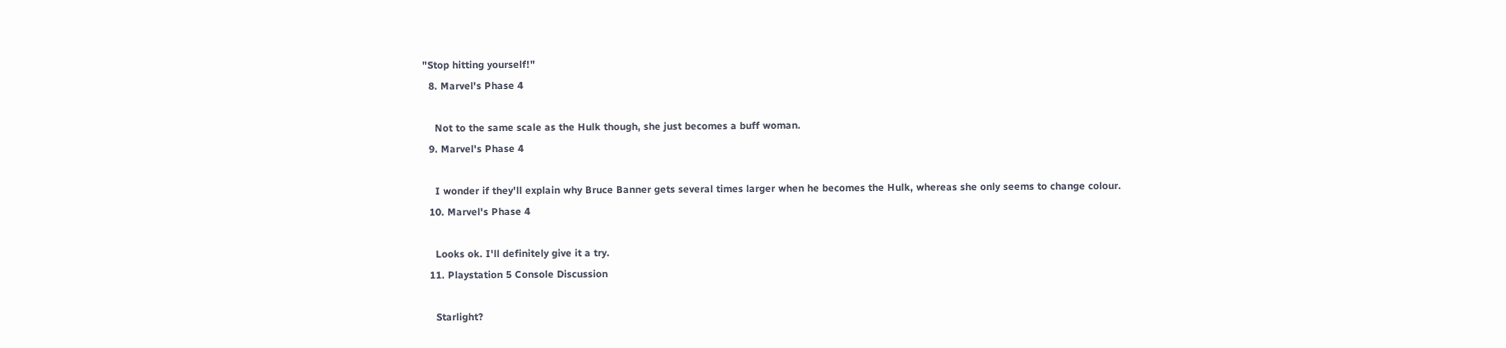"Stop hitting yourself!"
  8. Marvel's Phase 4

    Not to the same scale as the Hulk though, she just becomes a buff woman.
  9. Marvel's Phase 4

    I wonder if they'll explain why Bruce Banner gets several times larger when he becomes the Hulk, whereas she only seems to change colour.
  10. Marvel's Phase 4

    Looks ok. I'll definitely give it a try.
  11. Playstation 5 Console Discussion

    Starlight?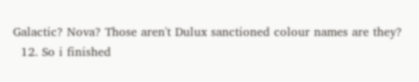Galactic? Nova? Those aren't Dulux sanctioned colour names are they?
  12. So i finished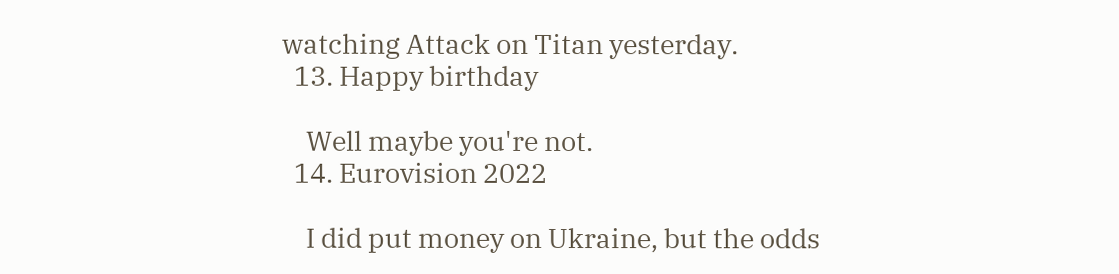watching Attack on Titan yesterday.
  13. Happy birthday

    Well maybe you're not.
  14. Eurovision 2022

    I did put money on Ukraine, but the odds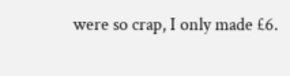were so crap, I only made £6.